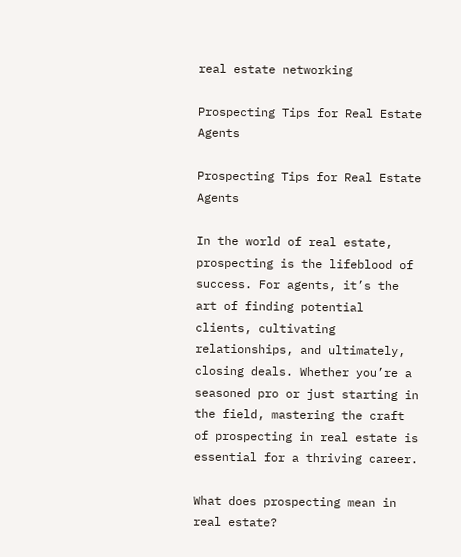real estate networking

Prospecting Tips for Real Estate Agents

Prospecting Tips for Real Estate Agents

In the world of real estate, prospecting is the lifeblood of success. For agents, it’s the art of finding potential clients, cultivating relationships, and ultimately, closing deals. Whether you’re a seasoned pro or just starting in the field, mastering the craft of prospecting in real estate is essential for a thriving career.

What does prospecting mean in real estate?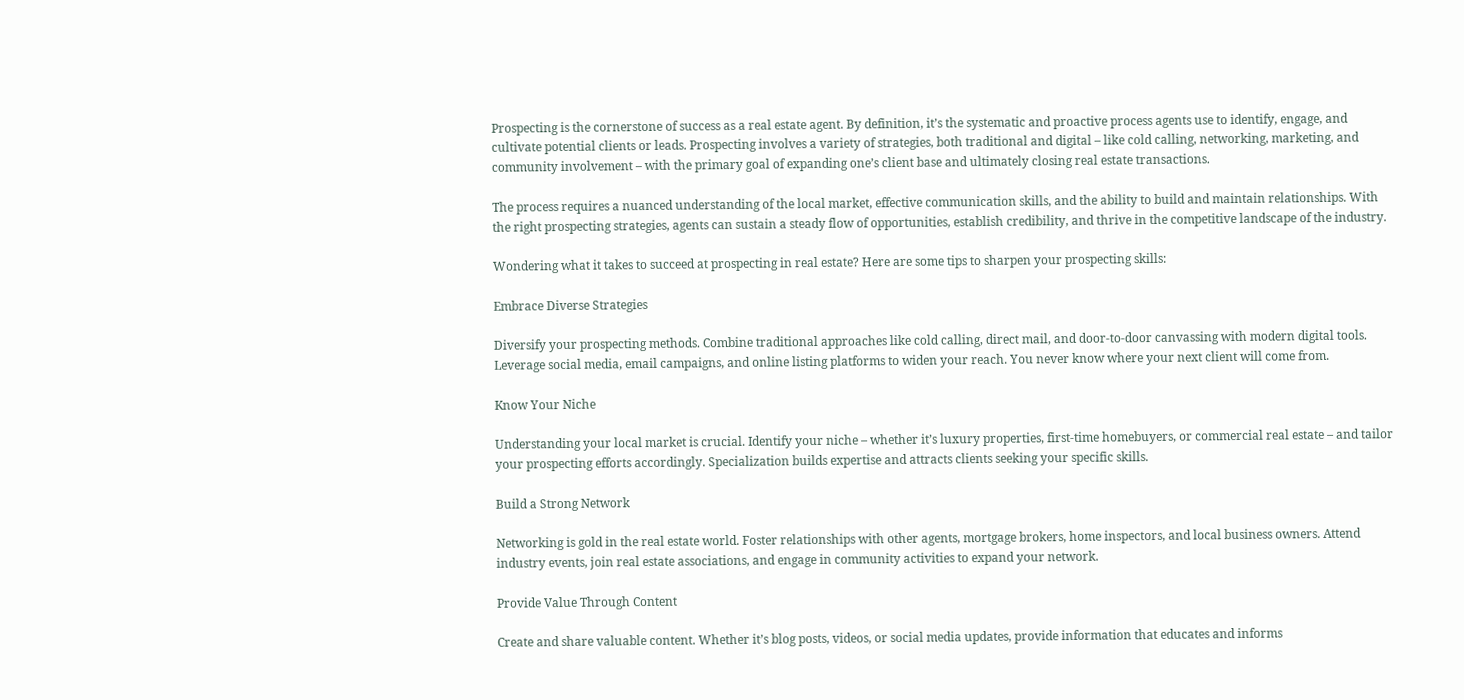Prospecting is the cornerstone of success as a real estate agent. By definition, it’s the systematic and proactive process agents use to identify, engage, and cultivate potential clients or leads. Prospecting involves a variety of strategies, both traditional and digital – like cold calling, networking, marketing, and community involvement – with the primary goal of expanding one’s client base and ultimately closing real estate transactions.

The process requires a nuanced understanding of the local market, effective communication skills, and the ability to build and maintain relationships. With the right prospecting strategies, agents can sustain a steady flow of opportunities, establish credibility, and thrive in the competitive landscape of the industry.

Wondering what it takes to succeed at prospecting in real estate? Here are some tips to sharpen your prospecting skills:

Embrace Diverse Strategies

Diversify your prospecting methods. Combine traditional approaches like cold calling, direct mail, and door-to-door canvassing with modern digital tools. Leverage social media, email campaigns, and online listing platforms to widen your reach. You never know where your next client will come from.

Know Your Niche

Understanding your local market is crucial. Identify your niche – whether it’s luxury properties, first-time homebuyers, or commercial real estate – and tailor your prospecting efforts accordingly. Specialization builds expertise and attracts clients seeking your specific skills.

Build a Strong Network

Networking is gold in the real estate world. Foster relationships with other agents, mortgage brokers, home inspectors, and local business owners. Attend industry events, join real estate associations, and engage in community activities to expand your network.

Provide Value Through Content

Create and share valuable content. Whether it’s blog posts, videos, or social media updates, provide information that educates and informs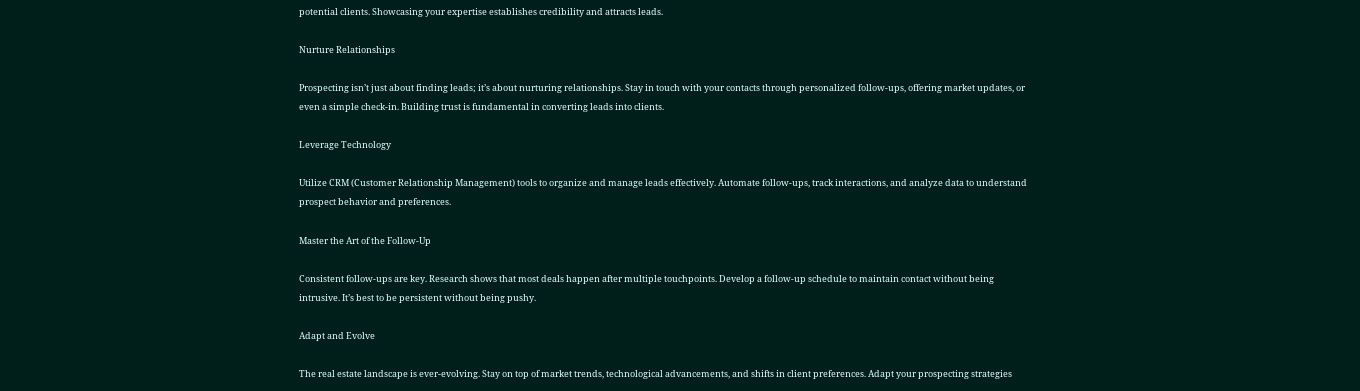potential clients. Showcasing your expertise establishes credibility and attracts leads.

Nurture Relationships

Prospecting isn’t just about finding leads; it’s about nurturing relationships. Stay in touch with your contacts through personalized follow-ups, offering market updates, or even a simple check-in. Building trust is fundamental in converting leads into clients.

Leverage Technology

Utilize CRM (Customer Relationship Management) tools to organize and manage leads effectively. Automate follow-ups, track interactions, and analyze data to understand prospect behavior and preferences.

Master the Art of the Follow-Up

Consistent follow-ups are key. Research shows that most deals happen after multiple touchpoints. Develop a follow-up schedule to maintain contact without being intrusive. It’s best to be persistent without being pushy.

Adapt and Evolve

The real estate landscape is ever-evolving. Stay on top of market trends, technological advancements, and shifts in client preferences. Adapt your prospecting strategies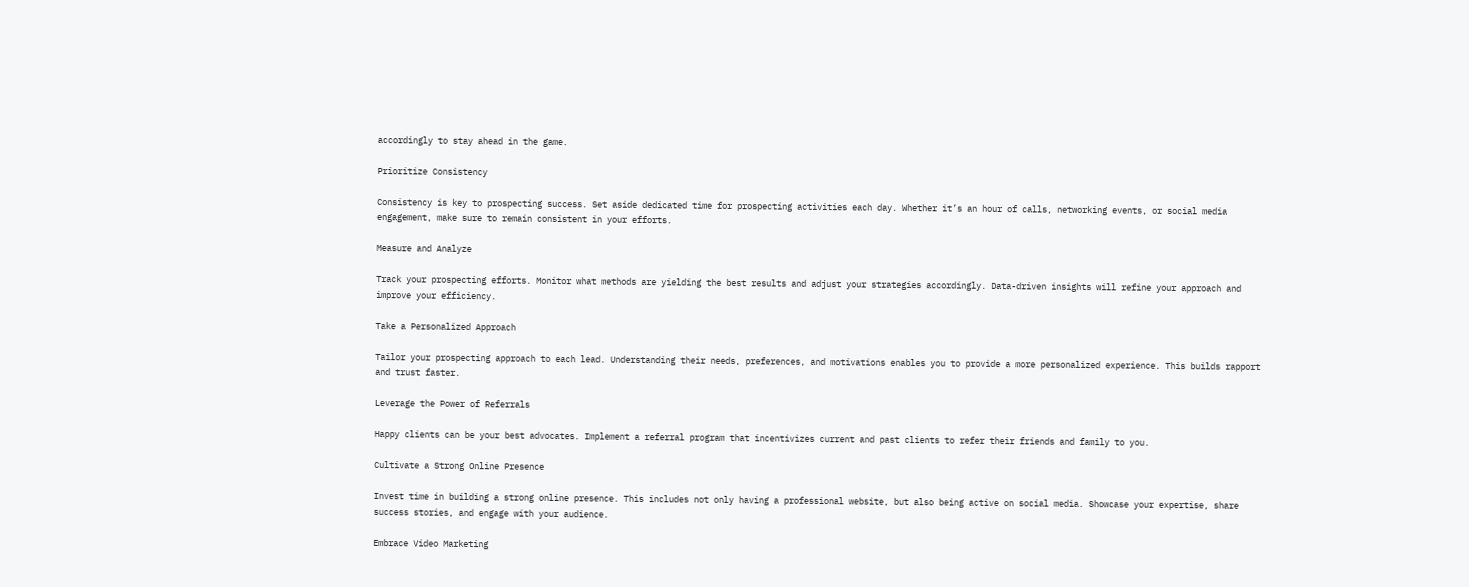accordingly to stay ahead in the game.

Prioritize Consistency

Consistency is key to prospecting success. Set aside dedicated time for prospecting activities each day. Whether it’s an hour of calls, networking events, or social media engagement, make sure to remain consistent in your efforts.

Measure and Analyze

Track your prospecting efforts. Monitor what methods are yielding the best results and adjust your strategies accordingly. Data-driven insights will refine your approach and improve your efficiency.

Take a Personalized Approach

Tailor your prospecting approach to each lead. Understanding their needs, preferences, and motivations enables you to provide a more personalized experience. This builds rapport and trust faster.

Leverage the Power of Referrals

Happy clients can be your best advocates. Implement a referral program that incentivizes current and past clients to refer their friends and family to you.

Cultivate a Strong Online Presence

Invest time in building a strong online presence. This includes not only having a professional website, but also being active on social media. Showcase your expertise, share success stories, and engage with your audience.

Embrace Video Marketing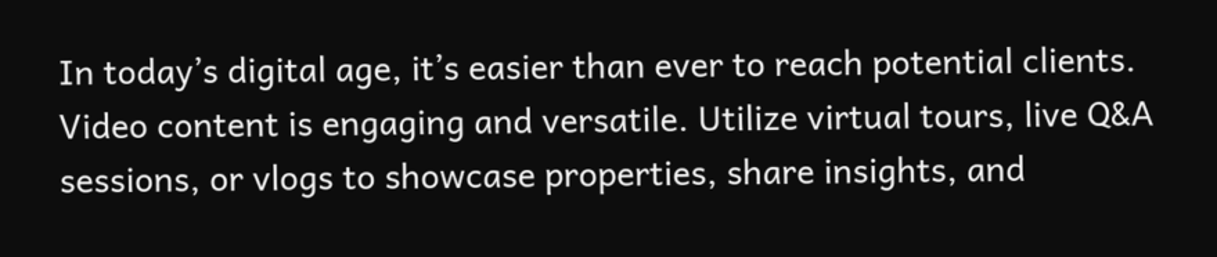In today’s digital age, it’s easier than ever to reach potential clients. Video content is engaging and versatile. Utilize virtual tours, live Q&A sessions, or vlogs to showcase properties, share insights, and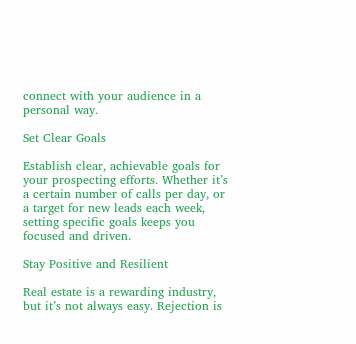connect with your audience in a personal way.

Set Clear Goals

Establish clear, achievable goals for your prospecting efforts. Whether it’s a certain number of calls per day, or a target for new leads each week, setting specific goals keeps you focused and driven.

Stay Positive and Resilient

Real estate is a rewarding industry, but it’s not always easy. Rejection is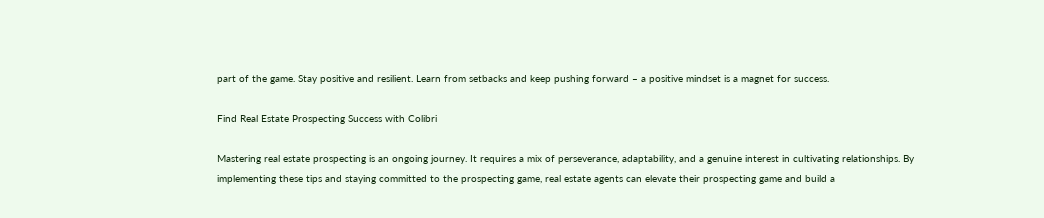part of the game. Stay positive and resilient. Learn from setbacks and keep pushing forward – a positive mindset is a magnet for success.

Find Real Estate Prospecting Success with Colibri

Mastering real estate prospecting is an ongoing journey. It requires a mix of perseverance, adaptability, and a genuine interest in cultivating relationships. By implementing these tips and staying committed to the prospecting game, real estate agents can elevate their prospecting game and build a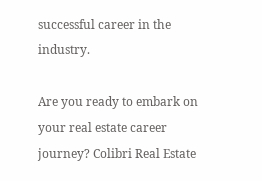successful career in the industry.

Are you ready to embark on your real estate career journey? Colibri Real Estate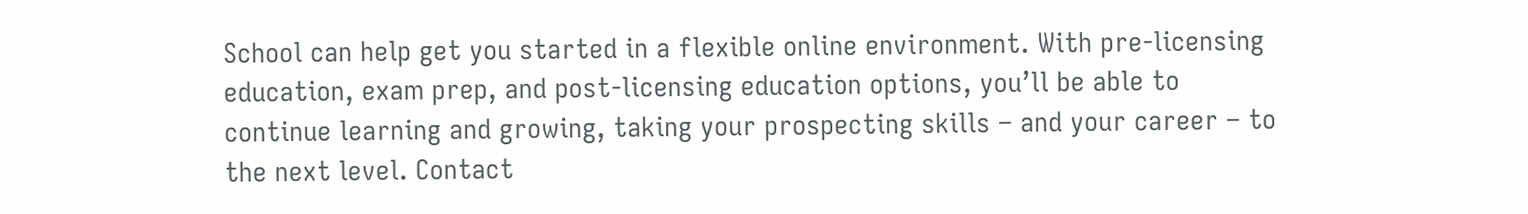School can help get you started in a flexible online environment. With pre-licensing education, exam prep, and post-licensing education options, you’ll be able to continue learning and growing, taking your prospecting skills – and your career – to the next level. Contact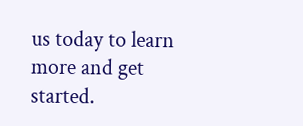us today to learn more and get started.